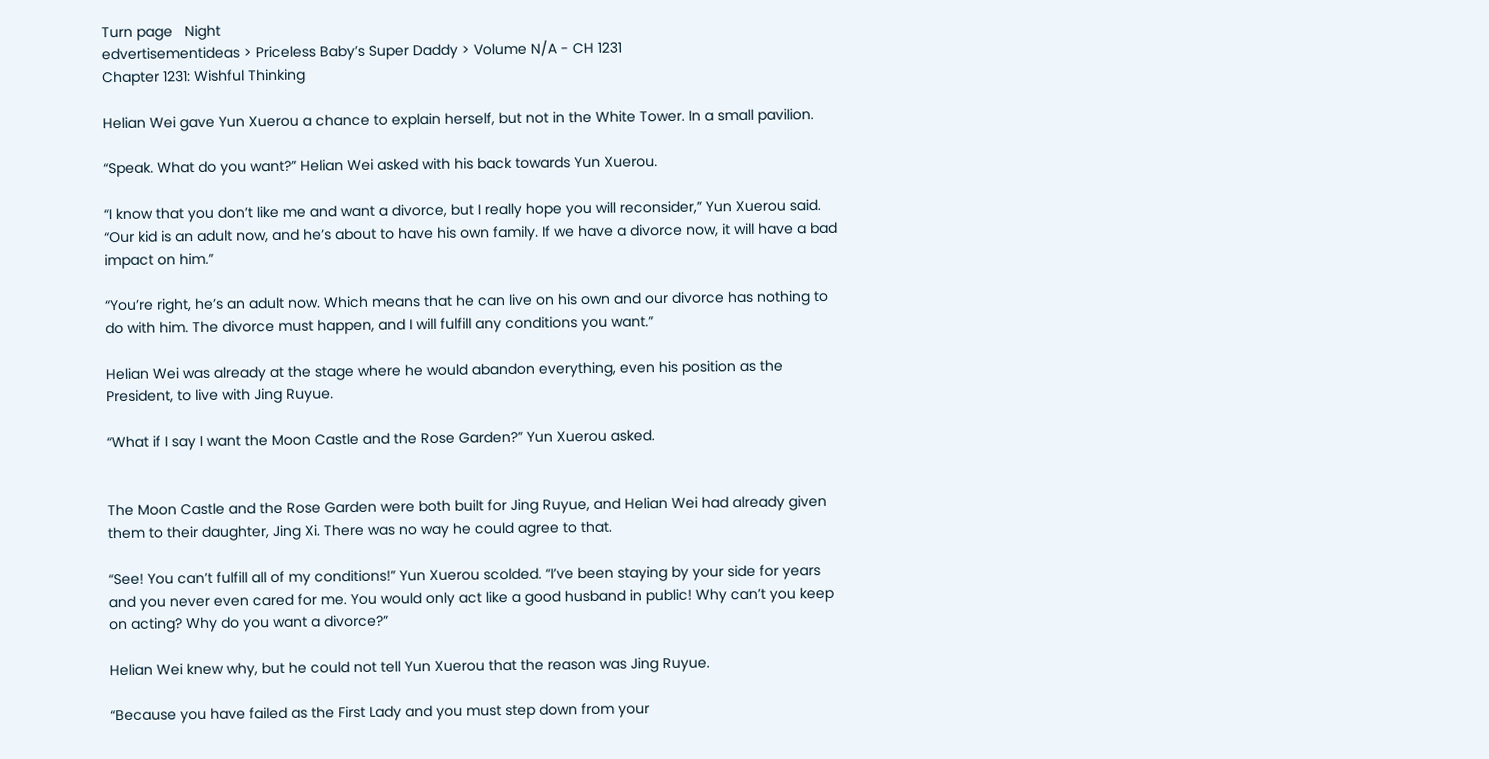Turn page   Night
edvertisementideas > Priceless Baby’s Super Daddy > Volume N/A - CH 1231
Chapter 1231: Wishful Thinking

Helian Wei gave Yun Xuerou a chance to explain herself, but not in the White Tower. In a small pavilion.

“Speak. What do you want?” Helian Wei asked with his back towards Yun Xuerou.

“I know that you don’t like me and want a divorce, but I really hope you will reconsider,” Yun Xuerou said. “Our kid is an adult now, and he’s about to have his own family. If we have a divorce now, it will have a bad impact on him.”

“You’re right, he’s an adult now. Which means that he can live on his own and our divorce has nothing to do with him. The divorce must happen, and I will fulfill any conditions you want.”

Helian Wei was already at the stage where he would abandon everything, even his position as the President, to live with Jing Ruyue.

“What if I say I want the Moon Castle and the Rose Garden?” Yun Xuerou asked.


The Moon Castle and the Rose Garden were both built for Jing Ruyue, and Helian Wei had already given them to their daughter, Jing Xi. There was no way he could agree to that.

“See! You can’t fulfill all of my conditions!” Yun Xuerou scolded. “I’ve been staying by your side for years and you never even cared for me. You would only act like a good husband in public! Why can’t you keep on acting? Why do you want a divorce?”

Helian Wei knew why, but he could not tell Yun Xuerou that the reason was Jing Ruyue.

“Because you have failed as the First Lady and you must step down from your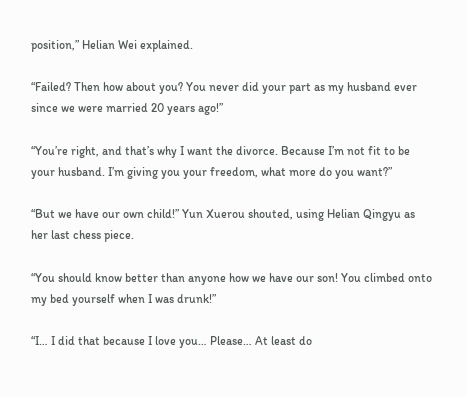position,” Helian Wei explained.

“Failed? Then how about you? You never did your part as my husband ever since we were married 20 years ago!”

“You’re right, and that’s why I want the divorce. Because I’m not fit to be your husband. I’m giving you your freedom, what more do you want?”

“But we have our own child!” Yun Xuerou shouted, using Helian Qingyu as her last chess piece.

“You should know better than anyone how we have our son! You climbed onto my bed yourself when I was drunk!”

“I… I did that because I love you… Please… At least do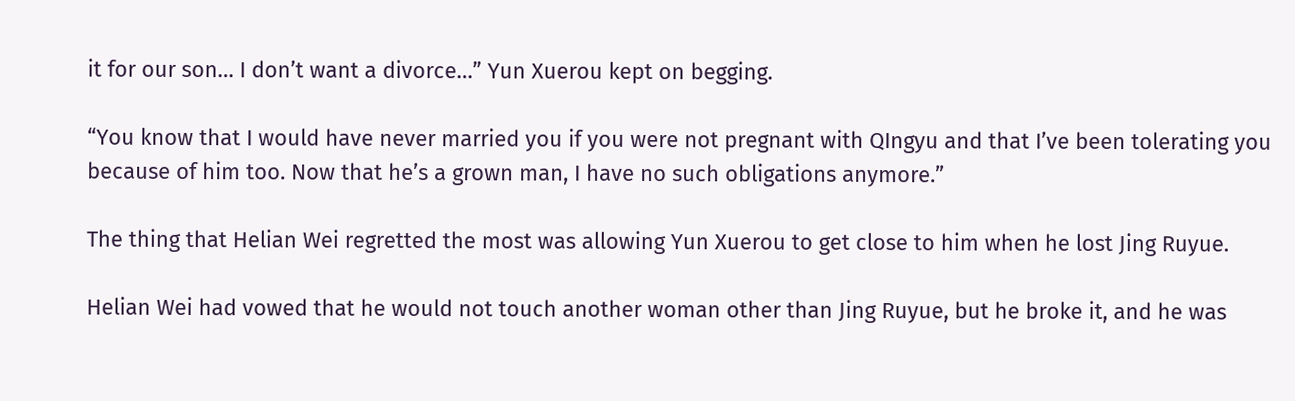it for our son… I don’t want a divorce…” Yun Xuerou kept on begging.

“You know that I would have never married you if you were not pregnant with QIngyu and that I’ve been tolerating you because of him too. Now that he’s a grown man, I have no such obligations anymore.”

The thing that Helian Wei regretted the most was allowing Yun Xuerou to get close to him when he lost Jing Ruyue.

Helian Wei had vowed that he would not touch another woman other than Jing Ruyue, but he broke it, and he was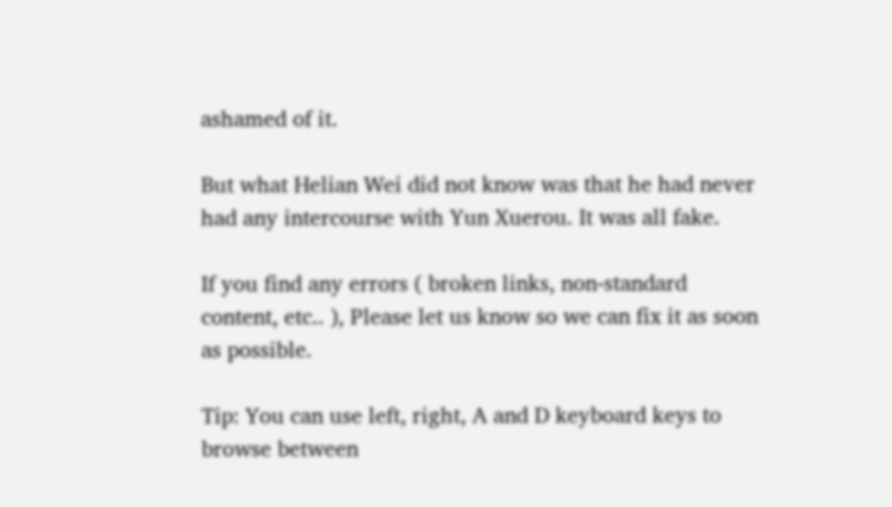ashamed of it.

But what Helian Wei did not know was that he had never had any intercourse with Yun Xuerou. It was all fake.

If you find any errors ( broken links, non-standard content, etc.. ), Please let us know so we can fix it as soon as possible.

Tip: You can use left, right, A and D keyboard keys to browse between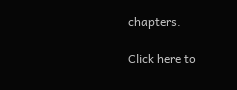chapters.

Click here to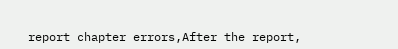report chapter errors,After the report,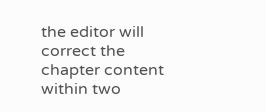the editor will correct the chapter content within two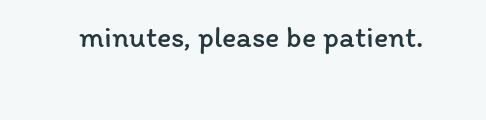minutes, please be patient.